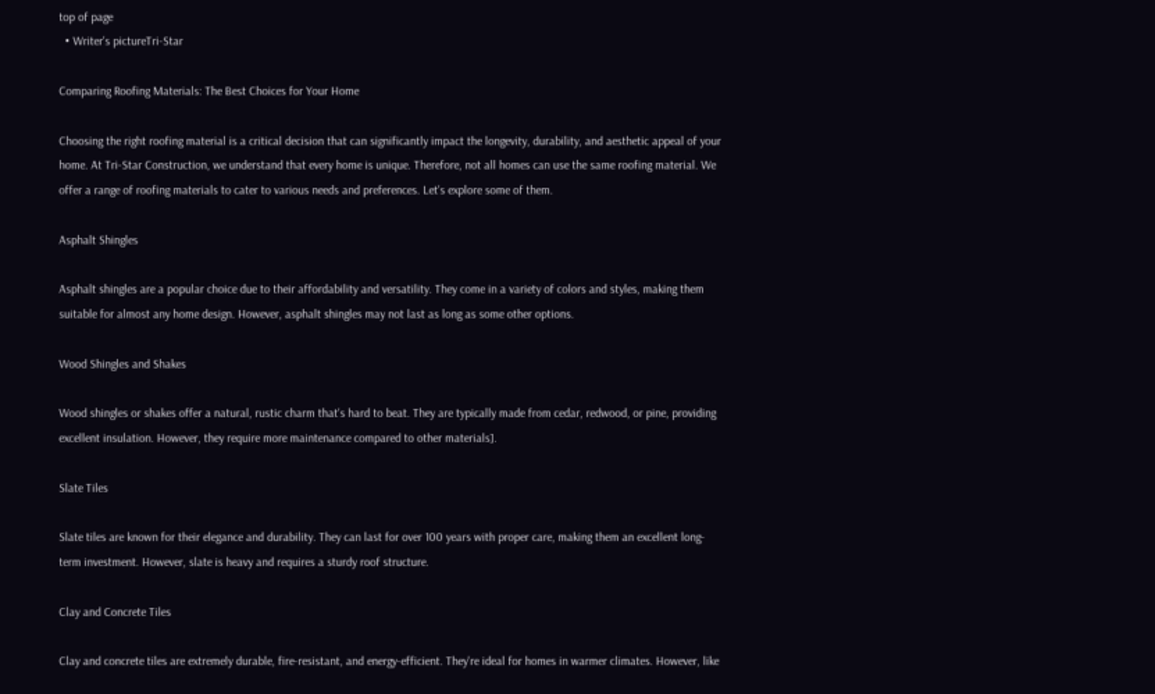top of page
  • Writer's pictureTri-Star

Comparing Roofing Materials: The Best Choices for Your Home

Choosing the right roofing material is a critical decision that can significantly impact the longevity, durability, and aesthetic appeal of your home. At Tri-Star Construction, we understand that every home is unique. Therefore, not all homes can use the same roofing material. We offer a range of roofing materials to cater to various needs and preferences. Let's explore some of them.

Asphalt Shingles

Asphalt shingles are a popular choice due to their affordability and versatility. They come in a variety of colors and styles, making them suitable for almost any home design. However, asphalt shingles may not last as long as some other options.

Wood Shingles and Shakes

Wood shingles or shakes offer a natural, rustic charm that's hard to beat. They are typically made from cedar, redwood, or pine, providing excellent insulation. However, they require more maintenance compared to other materials].

Slate Tiles

Slate tiles are known for their elegance and durability. They can last for over 100 years with proper care, making them an excellent long-term investment. However, slate is heavy and requires a sturdy roof structure.

Clay and Concrete Tiles

Clay and concrete tiles are extremely durable, fire-resistant, and energy-efficient. They're ideal for homes in warmer climates. However, like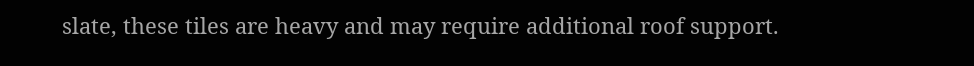slate, these tiles are heavy and may require additional roof support.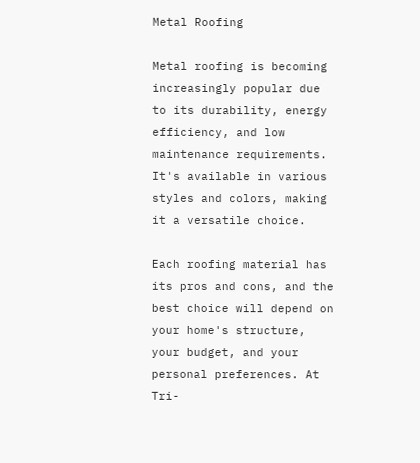Metal Roofing

Metal roofing is becoming increasingly popular due to its durability, energy efficiency, and low maintenance requirements. It's available in various styles and colors, making it a versatile choice.

Each roofing material has its pros and cons, and the best choice will depend on your home's structure, your budget, and your personal preferences. At Tri-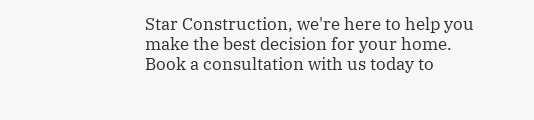Star Construction, we're here to help you make the best decision for your home. Book a consultation with us today to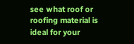see what roof or roofing material is ideal for your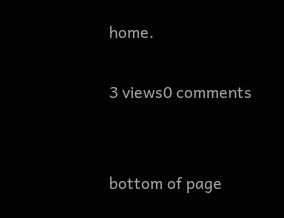home.

3 views0 comments


bottom of page